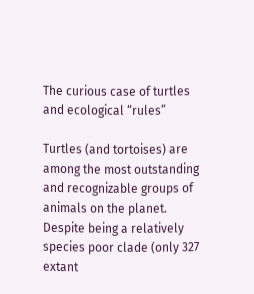The curious case of turtles and ecological “rules”

Turtles (and tortoises) are among the most outstanding and recognizable groups of animals on the planet. Despite being a relatively species poor clade (only 327 extant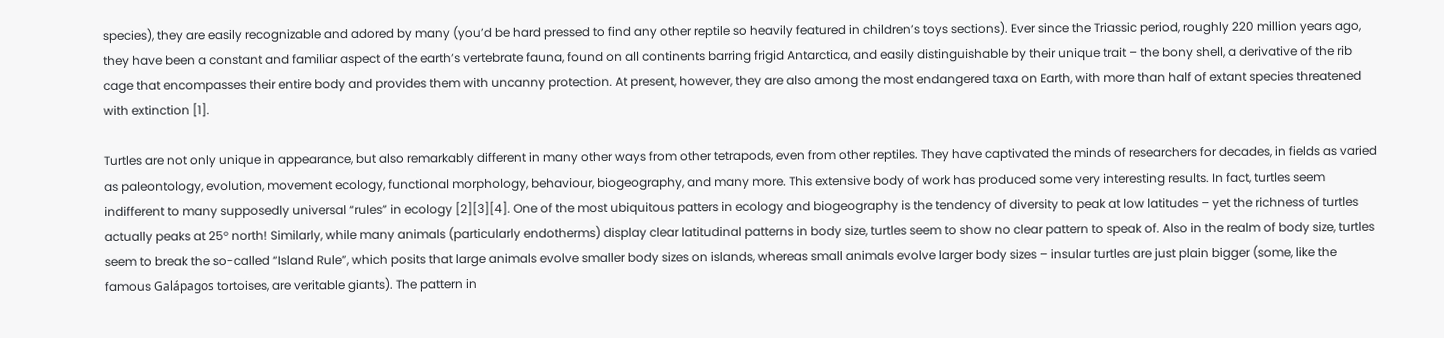species), they are easily recognizable and adored by many (you’d be hard pressed to find any other reptile so heavily featured in children’s toys sections). Ever since the Triassic period, roughly 220 million years ago, they have been a constant and familiar aspect of the earth’s vertebrate fauna, found on all continents barring frigid Antarctica, and easily distinguishable by their unique trait – the bony shell, a derivative of the rib cage that encompasses their entire body and provides them with uncanny protection. At present, however, they are also among the most endangered taxa on Earth, with more than half of extant species threatened with extinction [1].

Turtles are not only unique in appearance, but also remarkably different in many other ways from other tetrapods, even from other reptiles. They have captivated the minds of researchers for decades, in fields as varied as paleontology, evolution, movement ecology, functional morphology, behaviour, biogeography, and many more. This extensive body of work has produced some very interesting results. In fact, turtles seem indifferent to many supposedly universal “rules” in ecology [2][3][4]. One of the most ubiquitous patters in ecology and biogeography is the tendency of diversity to peak at low latitudes – yet the richness of turtles actually peaks at 25° north! Similarly, while many animals (particularly endotherms) display clear latitudinal patterns in body size, turtles seem to show no clear pattern to speak of. Also in the realm of body size, turtles seem to break the so-called “Island Rule”, which posits that large animals evolve smaller body sizes on islands, whereas small animals evolve larger body sizes – insular turtles are just plain bigger (some, like the famous Galápagos tortoises, are veritable giants). The pattern in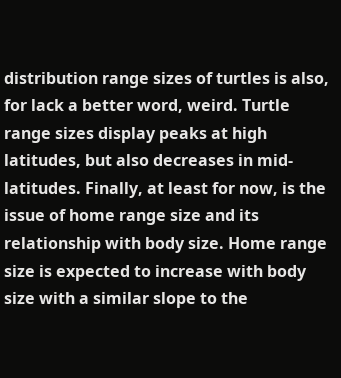distribution range sizes of turtles is also, for lack a better word, weird. Turtle range sizes display peaks at high latitudes, but also decreases in mid-latitudes. Finally, at least for now, is the issue of home range size and its relationship with body size. Home range size is expected to increase with body size with a similar slope to the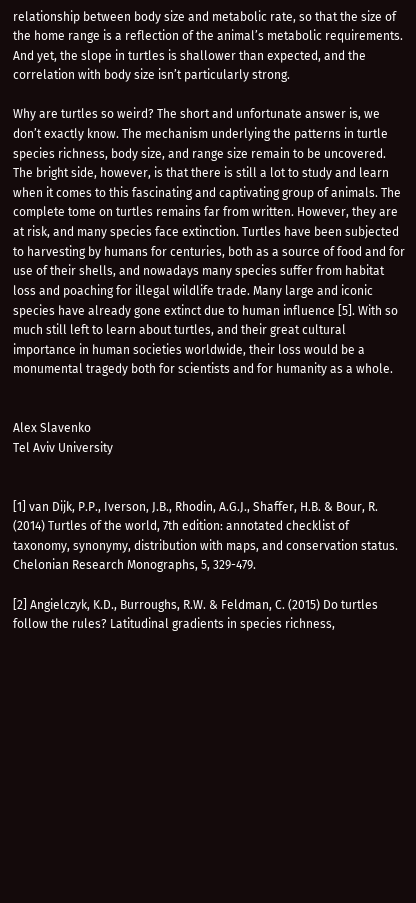relationship between body size and metabolic rate, so that the size of the home range is a reflection of the animal’s metabolic requirements. And yet, the slope in turtles is shallower than expected, and the correlation with body size isn’t particularly strong.

Why are turtles so weird? The short and unfortunate answer is, we don’t exactly know. The mechanism underlying the patterns in turtle species richness, body size, and range size remain to be uncovered. The bright side, however, is that there is still a lot to study and learn when it comes to this fascinating and captivating group of animals. The complete tome on turtles remains far from written. However, they are at risk, and many species face extinction. Turtles have been subjected to harvesting by humans for centuries, both as a source of food and for use of their shells, and nowadays many species suffer from habitat loss and poaching for illegal wildlife trade. Many large and iconic species have already gone extinct due to human influence [5]. With so much still left to learn about turtles, and their great cultural importance in human societies worldwide, their loss would be a monumental tragedy both for scientists and for humanity as a whole.


Alex Slavenko
Tel Aviv University


[1] van Dijk, P.P., Iverson, J.B., Rhodin, A.G.J., Shaffer, H.B. & Bour, R. (2014) Turtles of the world, 7th edition: annotated checklist of taxonomy, synonymy, distribution with maps, and conservation status. Chelonian Research Monographs, 5, 329-479.

[2] Angielczyk, K.D., Burroughs, R.W. & Feldman, C. (2015) Do turtles follow the rules? Latitudinal gradients in species richness,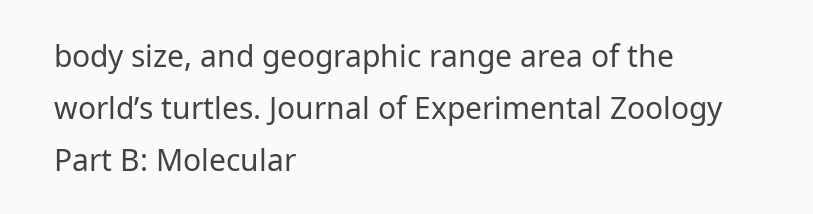body size, and geographic range area of the world’s turtles. Journal of Experimental Zoology Part B: Molecular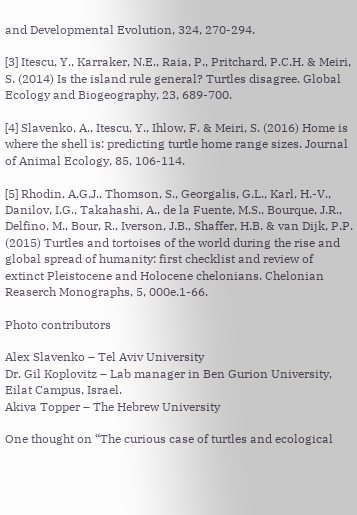and Developmental Evolution, 324, 270-294.

[3] Itescu, Y., Karraker, N.E., Raia, P., Pritchard, P.C.H. & Meiri, S. (2014) Is the island rule general? Turtles disagree. Global Ecology and Biogeography, 23, 689-700.

[4] Slavenko, A., Itescu, Y., Ihlow, F. & Meiri, S. (2016) Home is where the shell is: predicting turtle home range sizes. Journal of Animal Ecology, 85, 106-114.

[5] Rhodin, A.G.J., Thomson, S., Georgalis, G.L., Karl, H.-V., Danilov, I.G., Takahashi, A., de la Fuente, M.S., Bourque, J.R., Delfino, M., Bour, R., Iverson, J.B., Shaffer, H.B. & van Dijk, P.P. (2015) Turtles and tortoises of the world during the rise and global spread of humanity: first checklist and review of extinct Pleistocene and Holocene chelonians. Chelonian Reaserch Monographs, 5, 000e.1-66.

Photo contributors

Alex Slavenko – Tel Aviv University
Dr. Gil Koplovitz – Lab manager in Ben Gurion University, Eilat Campus, Israel.
Akiva Topper – The Hebrew University

One thought on “The curious case of turtles and ecological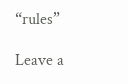“rules”

Leave a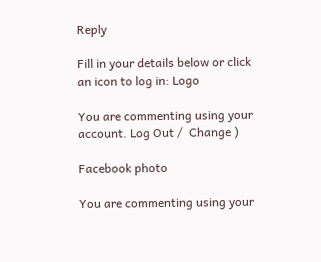Reply

Fill in your details below or click an icon to log in: Logo

You are commenting using your account. Log Out /  Change )

Facebook photo

You are commenting using your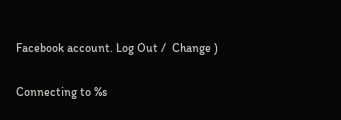Facebook account. Log Out /  Change )

Connecting to %s